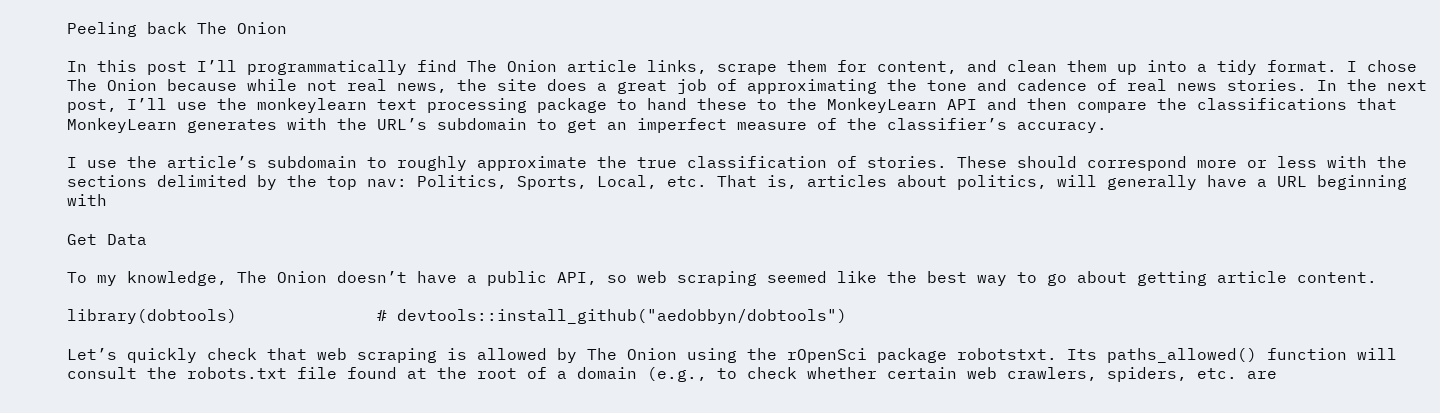Peeling back The Onion

In this post I’ll programmatically find The Onion article links, scrape them for content, and clean them up into a tidy format. I chose The Onion because while not real news, the site does a great job of approximating the tone and cadence of real news stories. In the next post, I’ll use the monkeylearn text processing package to hand these to the MonkeyLearn API and then compare the classifications that MonkeyLearn generates with the URL’s subdomain to get an imperfect measure of the classifier’s accuracy.

I use the article’s subdomain to roughly approximate the true classification of stories. These should correspond more or less with the sections delimited by the top nav: Politics, Sports, Local, etc. That is, articles about politics, will generally have a URL beginning with

Get Data

To my knowledge, The Onion doesn’t have a public API, so web scraping seemed like the best way to go about getting article content.

library(dobtools)              # devtools::install_github("aedobbyn/dobtools")

Let’s quickly check that web scraping is allowed by The Onion using the rOpenSci package robotstxt. Its paths_allowed() function will consult the robots.txt file found at the root of a domain (e.g., to check whether certain web crawlers, spiders, etc. are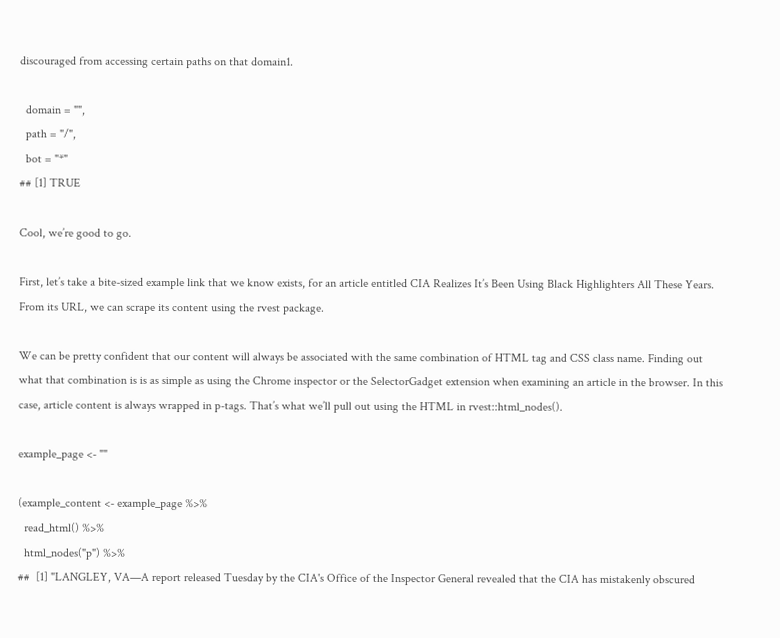discouraged from accessing certain paths on that domain1.

  domain = "",
  path = "/",
  bot = "*"
## [1] TRUE

Cool, we’re good to go.

First, let’s take a bite-sized example link that we know exists, for an article entitled CIA Realizes It’s Been Using Black Highlighters All These Years. From its URL, we can scrape its content using the rvest package.

We can be pretty confident that our content will always be associated with the same combination of HTML tag and CSS class name. Finding out what that combination is is as simple as using the Chrome inspector or the SelectorGadget extension when examining an article in the browser. In this case, article content is always wrapped in p-tags. That’s what we’ll pull out using the HTML in rvest::html_nodes().

example_page <- ""

(example_content <- example_page %>%
  read_html() %>%
  html_nodes("p") %>%
##  [1] "LANGLEY, VA—A report released Tuesday by the CIA's Office of the Inspector General revealed that the CIA has mistakenly obscured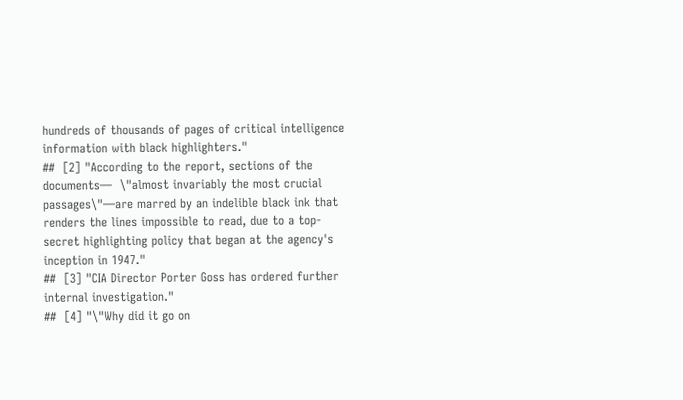hundreds of thousands of pages of critical intelligence information with black highlighters."
##  [2] "According to the report, sections of the documents—  \"almost invariably the most crucial passages\"—are marred by an indelible black ink that renders the lines impossible to read, due to a top-secret highlighting policy that began at the agency's inception in 1947."
##  [3] "CIA Director Porter Goss has ordered further internal investigation."
##  [4] "\"Why did it go on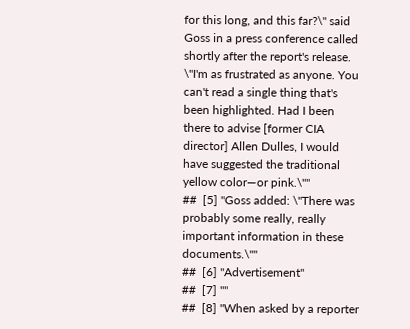for this long, and this far?\" said Goss in a press conference called shortly after the report's release. \"I'm as frustrated as anyone. You can't read a single thing that's been highlighted. Had I been there to advise [former CIA director] Allen Dulles, I would have suggested the traditional yellow color—or pink.\""
##  [5] "Goss added: \"There was probably some really, really important information in these documents.\""
##  [6] "Advertisement"
##  [7] ""
##  [8] "When asked by a reporter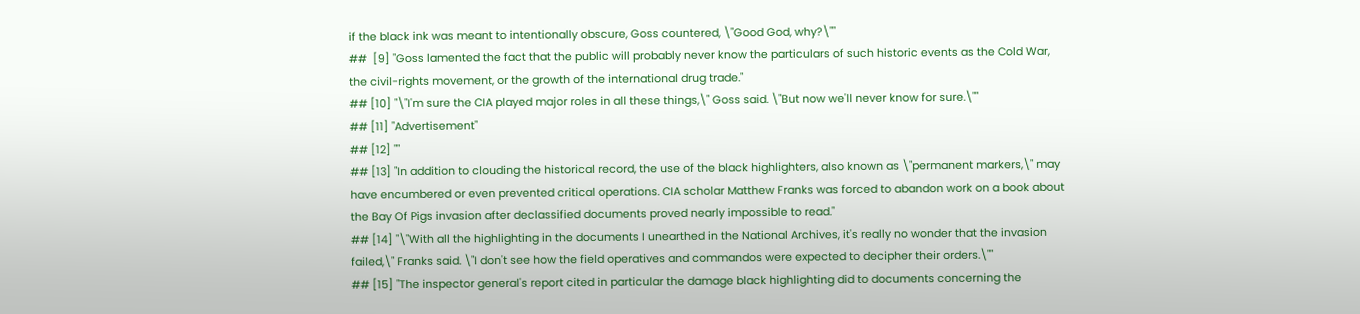if the black ink was meant to intentionally obscure, Goss countered, \"Good God, why?\""
##  [9] "Goss lamented the fact that the public will probably never know the particulars of such historic events as the Cold War, the civil-rights movement, or the growth of the international drug trade."
## [10] "\"I'm sure the CIA played major roles in all these things,\" Goss said. \"But now we'll never know for sure.\""
## [11] "Advertisement"
## [12] ""
## [13] "In addition to clouding the historical record, the use of the black highlighters, also known as \"permanent markers,\" may have encumbered or even prevented critical operations. CIA scholar Matthew Franks was forced to abandon work on a book about the Bay Of Pigs invasion after declassified documents proved nearly impossible to read."
## [14] "\"With all the highlighting in the documents I unearthed in the National Archives, it's really no wonder that the invasion failed,\" Franks said. \"I don't see how the field operatives and commandos were expected to decipher their orders.\""
## [15] "The inspector general's report cited in particular the damage black highlighting did to documents concerning the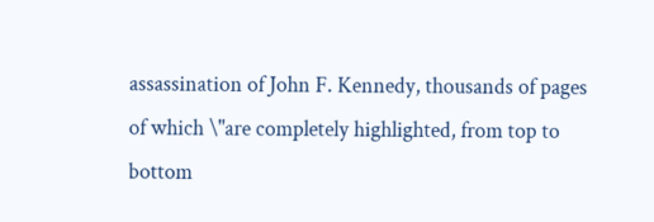assassination of John F. Kennedy, thousands of pages of which \"are completely highlighted, from top to bottom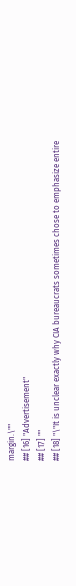margin.\""
## [16] "Advertisement"
## [17] ""
## [18] "\"It is unclear exactly why CIA bureaucrats sometimes chose to emphasize entire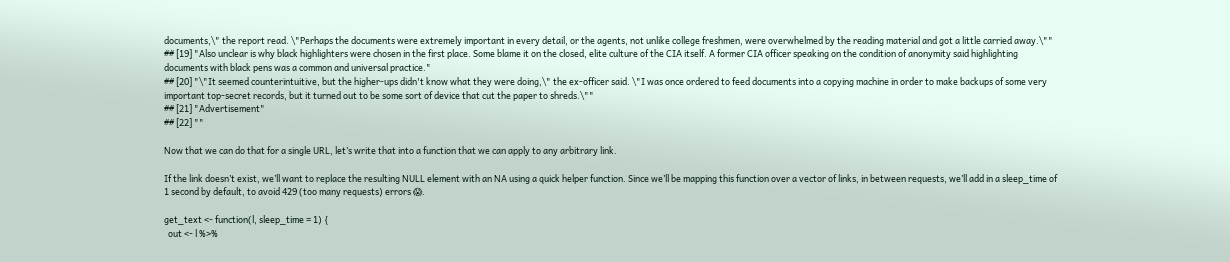documents,\" the report read. \"Perhaps the documents were extremely important in every detail, or the agents, not unlike college freshmen, were overwhelmed by the reading material and got a little carried away.\""
## [19] "Also unclear is why black highlighters were chosen in the first place. Some blame it on the closed, elite culture of the CIA itself. A former CIA officer speaking on the condition of anonymity said highlighting documents with black pens was a common and universal practice."
## [20] "\"It seemed counterintuitive, but the higher-ups didn't know what they were doing,\" the ex-officer said. \"I was once ordered to feed documents into a copying machine in order to make backups of some very important top-secret records, but it turned out to be some sort of device that cut the paper to shreds.\""
## [21] "Advertisement"
## [22] ""

Now that we can do that for a single URL, let’s write that into a function that we can apply to any arbitrary link.

If the link doesn’t exist, we’ll want to replace the resulting NULL element with an NA using a quick helper function. Since we’ll be mapping this function over a vector of links, in between requests, we’ll add in a sleep_time of 1 second by default, to avoid 429 (too many requests) errors 😱.

get_text <- function(l, sleep_time = 1) {
  out <- l %>%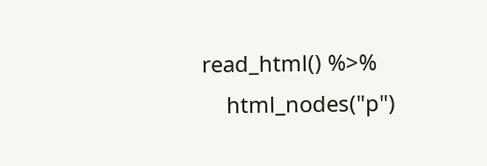read_html() %>%
    html_nodes("p")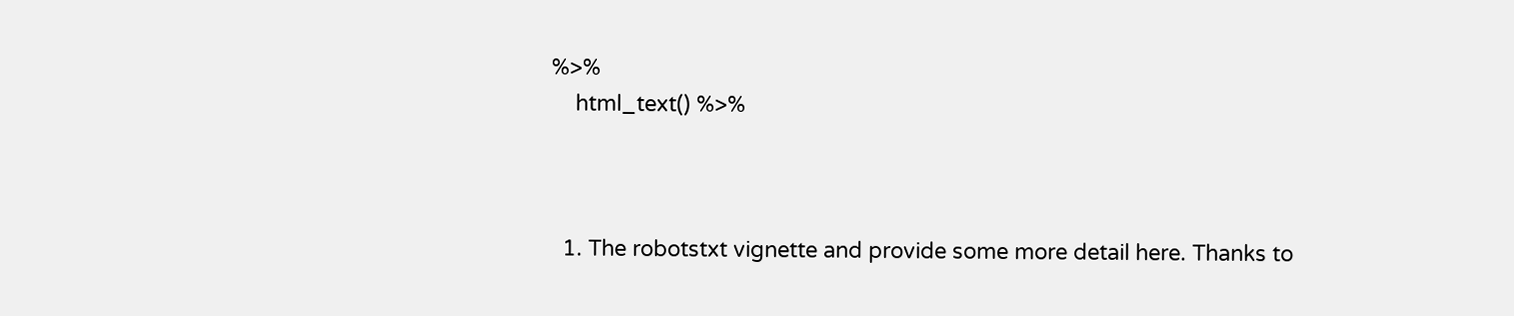%>%
    html_text() %>%



  1. The robotstxt vignette and provide some more detail here. Thanks to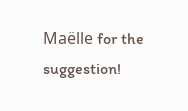Maëlle for the suggestion!